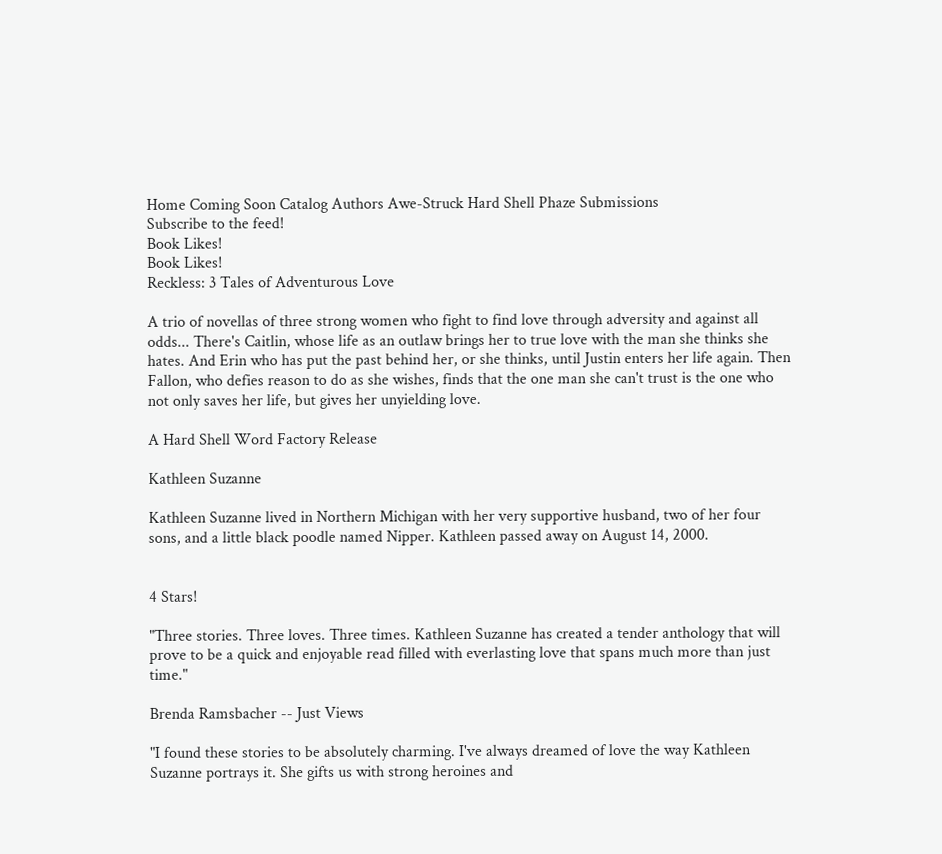Home Coming Soon Catalog Authors Awe-Struck Hard Shell Phaze Submissions
Subscribe to the feed!
Book Likes!
Book Likes!
Reckless: 3 Tales of Adventurous Love

A trio of novellas of three strong women who fight to find love through adversity and against all odds... There's Caitlin, whose life as an outlaw brings her to true love with the man she thinks she hates. And Erin who has put the past behind her, or she thinks, until Justin enters her life again. Then Fallon, who defies reason to do as she wishes, finds that the one man she can't trust is the one who not only saves her life, but gives her unyielding love.

A Hard Shell Word Factory Release

Kathleen Suzanne

Kathleen Suzanne lived in Northern Michigan with her very supportive husband, two of her four sons, and a little black poodle named Nipper. Kathleen passed away on August 14, 2000.


4 Stars!

"Three stories. Three loves. Three times. Kathleen Suzanne has created a tender anthology that will prove to be a quick and enjoyable read filled with everlasting love that spans much more than just time."

Brenda Ramsbacher -- Just Views

"I found these stories to be absolutely charming. I've always dreamed of love the way Kathleen Suzanne portrays it. She gifts us with strong heroines and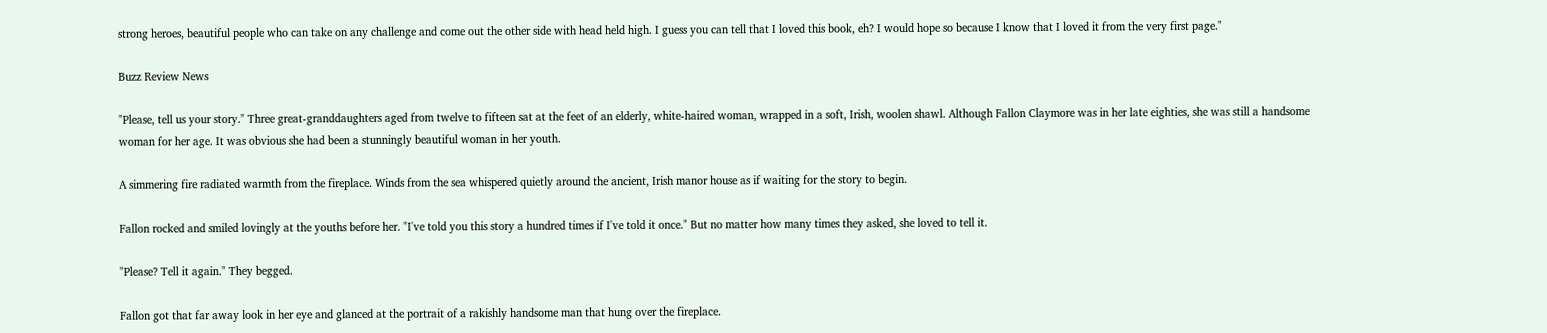strong heroes, beautiful people who can take on any challenge and come out the other side with head held high. I guess you can tell that I loved this book, eh? I would hope so because I know that I loved it from the very first page."

Buzz Review News

"Please, tell us your story." Three great-granddaughters aged from twelve to fifteen sat at the feet of an elderly, white-haired woman, wrapped in a soft, Irish, woolen shawl. Although Fallon Claymore was in her late eighties, she was still a handsome woman for her age. It was obvious she had been a stunningly beautiful woman in her youth.

A simmering fire radiated warmth from the fireplace. Winds from the sea whispered quietly around the ancient, Irish manor house as if waiting for the story to begin.

Fallon rocked and smiled lovingly at the youths before her. "I've told you this story a hundred times if I've told it once." But no matter how many times they asked, she loved to tell it.

"Please? Tell it again." They begged.

Fallon got that far away look in her eye and glanced at the portrait of a rakishly handsome man that hung over the fireplace.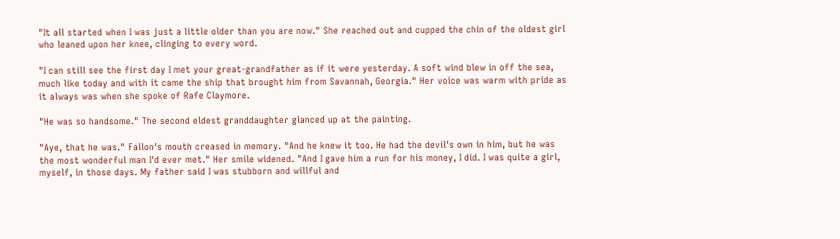"It all started when I was just a little older than you are now." She reached out and cupped the chin of the oldest girl who leaned upon her knee, clinging to every word.

"I can still see the first day I met your great-grandfather as if it were yesterday. A soft wind blew in off the sea, much like today and with it came the ship that brought him from Savannah, Georgia." Her voice was warm with pride as it always was when she spoke of Rafe Claymore.

"He was so handsome." The second eldest granddaughter glanced up at the painting.

"Aye, that he was." Fallon's mouth creased in memory. "And he knew it too. He had the devil's own in him, but he was the most wonderful man I'd ever met." Her smile widened. "And I gave him a run for his money, I did. I was quite a girl, myself, in those days. My father said I was stubborn and willful and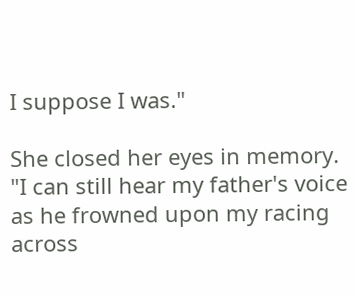I suppose I was."

She closed her eyes in memory. "I can still hear my father's voice as he frowned upon my racing across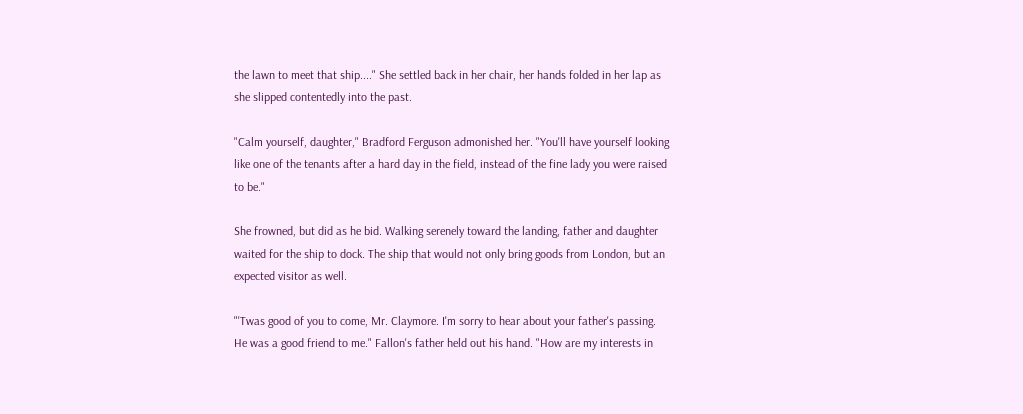the lawn to meet that ship...." She settled back in her chair, her hands folded in her lap as she slipped contentedly into the past.

"Calm yourself, daughter," Bradford Ferguson admonished her. "You'll have yourself looking like one of the tenants after a hard day in the field, instead of the fine lady you were raised to be."

She frowned, but did as he bid. Walking serenely toward the landing, father and daughter waited for the ship to dock. The ship that would not only bring goods from London, but an expected visitor as well.

"'Twas good of you to come, Mr. Claymore. I'm sorry to hear about your father's passing. He was a good friend to me." Fallon's father held out his hand. "How are my interests in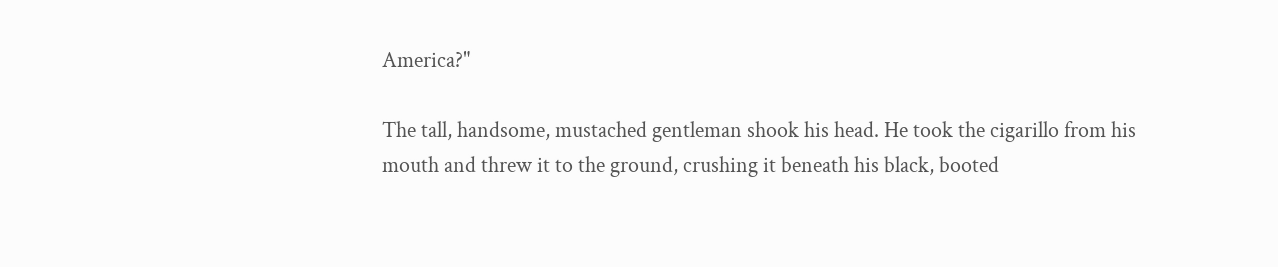America?"

The tall, handsome, mustached gentleman shook his head. He took the cigarillo from his mouth and threw it to the ground, crushing it beneath his black, booted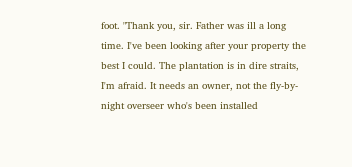foot. "Thank you, sir. Father was ill a long time. I've been looking after your property the best I could. The plantation is in dire straits, I'm afraid. It needs an owner, not the fly-by-night overseer who's been installed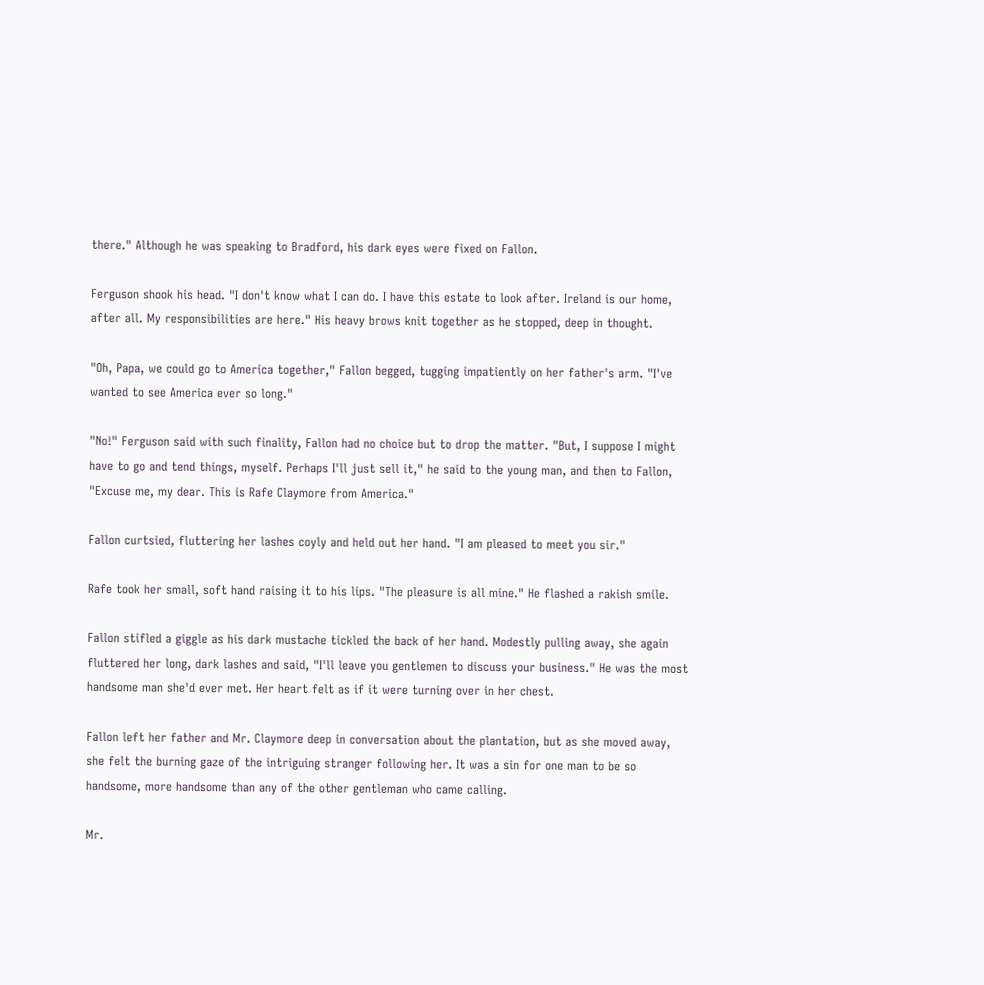there." Although he was speaking to Bradford, his dark eyes were fixed on Fallon.

Ferguson shook his head. "I don't know what I can do. I have this estate to look after. Ireland is our home, after all. My responsibilities are here." His heavy brows knit together as he stopped, deep in thought.

"Oh, Papa, we could go to America together," Fallon begged, tugging impatiently on her father's arm. "I've wanted to see America ever so long."

"No!" Ferguson said with such finality, Fallon had no choice but to drop the matter. "But, I suppose I might have to go and tend things, myself. Perhaps I'll just sell it," he said to the young man, and then to Fallon, "Excuse me, my dear. This is Rafe Claymore from America."

Fallon curtsied, fluttering her lashes coyly and held out her hand. "I am pleased to meet you sir."

Rafe took her small, soft hand raising it to his lips. "The pleasure is all mine." He flashed a rakish smile.

Fallon stifled a giggle as his dark mustache tickled the back of her hand. Modestly pulling away, she again fluttered her long, dark lashes and said, "I'll leave you gentlemen to discuss your business." He was the most handsome man she'd ever met. Her heart felt as if it were turning over in her chest.

Fallon left her father and Mr. Claymore deep in conversation about the plantation, but as she moved away, she felt the burning gaze of the intriguing stranger following her. It was a sin for one man to be so handsome, more handsome than any of the other gentleman who came calling.

Mr.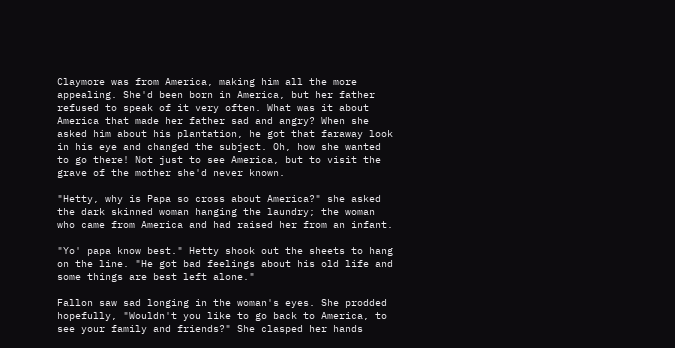Claymore was from America, making him all the more appealing. She'd been born in America, but her father refused to speak of it very often. What was it about America that made her father sad and angry? When she asked him about his plantation, he got that faraway look in his eye and changed the subject. Oh, how she wanted to go there! Not just to see America, but to visit the grave of the mother she'd never known.

"Hetty, why is Papa so cross about America?" she asked the dark skinned woman hanging the laundry; the woman who came from America and had raised her from an infant.

"Yo' papa know best." Hetty shook out the sheets to hang on the line. "He got bad feelings about his old life and some things are best left alone."

Fallon saw sad longing in the woman's eyes. She prodded hopefully, "Wouldn't you like to go back to America, to see your family and friends?" She clasped her hands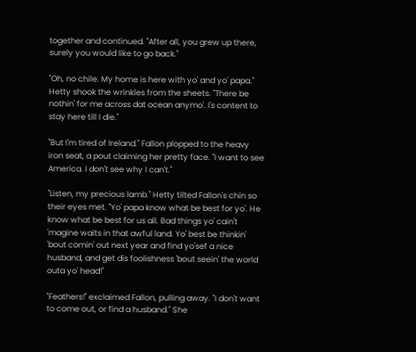together and continued. "After all, you grew up there, surely you would like to go back."

"Oh, no chile. My home is here with yo' and yo' papa." Hetty shook the wrinkles from the sheets. "There be nothin' for me across dat ocean anymo'. I's content to stay here till I die."

"But I'm tired of Ireland." Fallon plopped to the heavy iron seat, a pout claiming her pretty face. "I want to see America. I don't see why I can't."

"Listen, my precious lamb." Hetty tilted Fallon's chin so their eyes met. "Yo' papa know what be best for yo'. He know what be best for us all. Bad things yo' cain't 'magine waits in that awful land. Yo' best be thinkin' 'bout comin' out next year and find yo'sef a nice husband, and get dis foolishness 'bout seein' the world outa yo' head!"

"Feathers!" exclaimed Fallon, pulling away. "I don't want to come out, or find a husband." She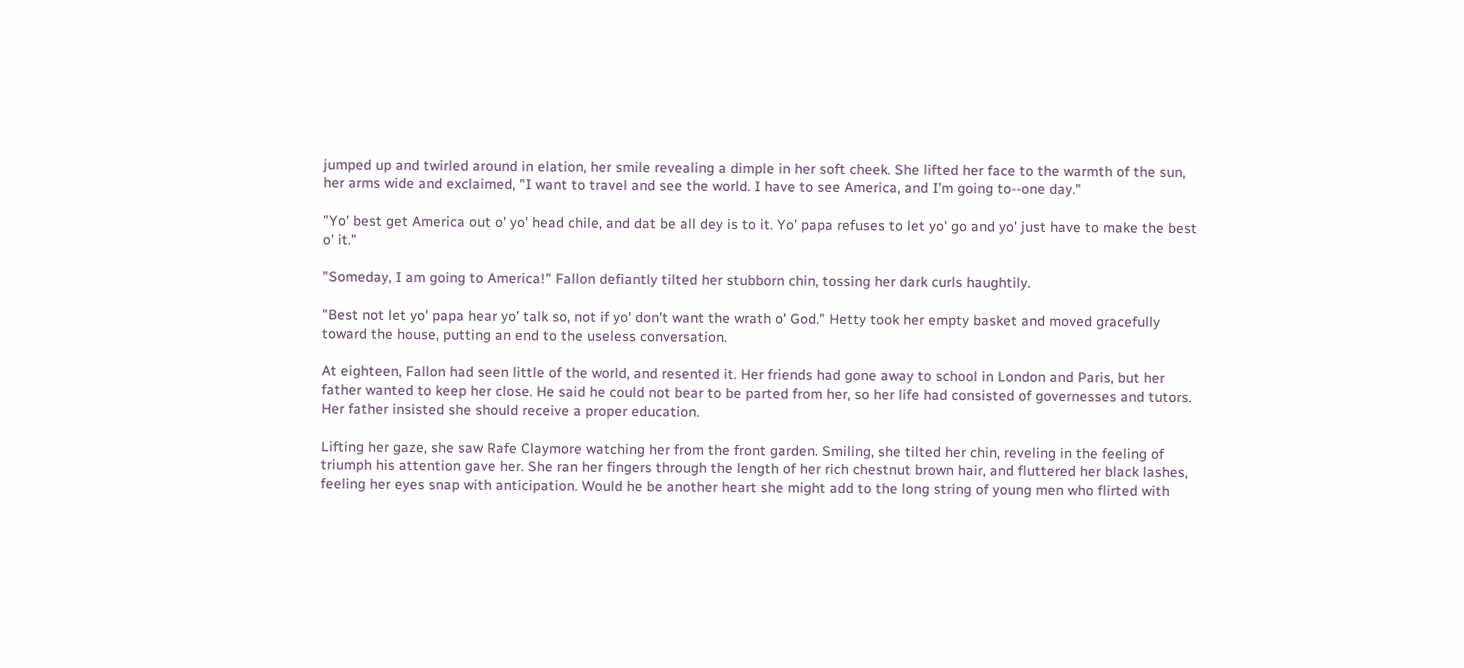jumped up and twirled around in elation, her smile revealing a dimple in her soft cheek. She lifted her face to the warmth of the sun, her arms wide and exclaimed, "I want to travel and see the world. I have to see America, and I'm going to--one day."

"Yo' best get America out o' yo' head chile, and dat be all dey is to it. Yo' papa refuses to let yo' go and yo' just have to make the best o' it."

"Someday, I am going to America!" Fallon defiantly tilted her stubborn chin, tossing her dark curls haughtily.

"Best not let yo' papa hear yo' talk so, not if yo' don't want the wrath o' God." Hetty took her empty basket and moved gracefully toward the house, putting an end to the useless conversation.

At eighteen, Fallon had seen little of the world, and resented it. Her friends had gone away to school in London and Paris, but her father wanted to keep her close. He said he could not bear to be parted from her, so her life had consisted of governesses and tutors. Her father insisted she should receive a proper education.

Lifting her gaze, she saw Rafe Claymore watching her from the front garden. Smiling, she tilted her chin, reveling in the feeling of triumph his attention gave her. She ran her fingers through the length of her rich chestnut brown hair, and fluttered her black lashes, feeling her eyes snap with anticipation. Would he be another heart she might add to the long string of young men who flirted with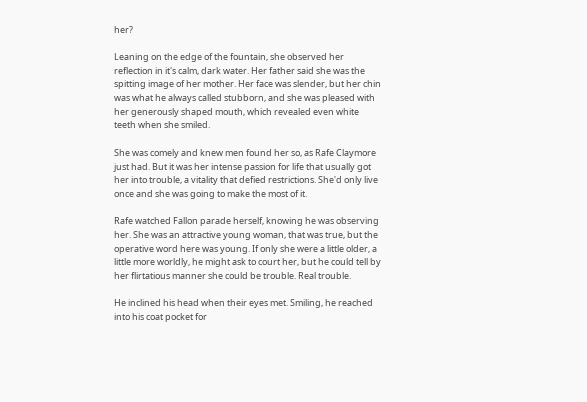her?

Leaning on the edge of the fountain, she observed her reflection in it's calm, dark water. Her father said she was the spitting image of her mother. Her face was slender, but her chin was what he always called stubborn, and she was pleased with her generously shaped mouth, which revealed even white teeth when she smiled.

She was comely and knew men found her so, as Rafe Claymore just had. But it was her intense passion for life that usually got her into trouble, a vitality that defied restrictions. She'd only live once and she was going to make the most of it.

Rafe watched Fallon parade herself, knowing he was observing her. She was an attractive young woman, that was true, but the operative word here was young. If only she were a little older, a little more worldly, he might ask to court her, but he could tell by her flirtatious manner she could be trouble. Real trouble.

He inclined his head when their eyes met. Smiling, he reached into his coat pocket for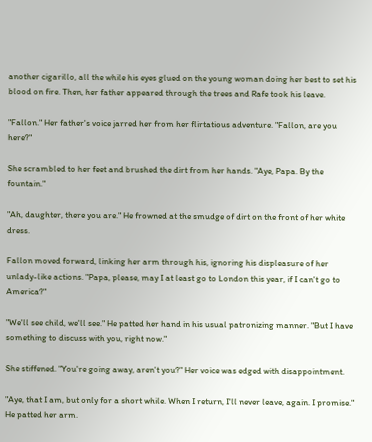another cigarillo, all the while his eyes glued on the young woman doing her best to set his blood on fire. Then, her father appeared through the trees and Rafe took his leave.

"Fallon." Her father's voice jarred her from her flirtatious adventure. "Fallon, are you here?"

She scrambled to her feet and brushed the dirt from her hands. "Aye, Papa. By the fountain."

"Ah, daughter, there you are." He frowned at the smudge of dirt on the front of her white dress.

Fallon moved forward, linking her arm through his, ignoring his displeasure of her unlady-like actions. "Papa, please, may I at least go to London this year, if I can't go to America?"

"We'll see child, we'll see." He patted her hand in his usual patronizing manner. "But I have something to discuss with you, right now."

She stiffened. "You're going away, aren't you?" Her voice was edged with disappointment.

"Aye, that I am, but only for a short while. When I return, I'll never leave, again. I promise." He patted her arm.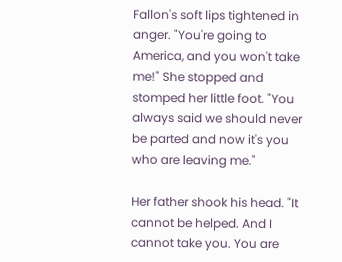Fallon's soft lips tightened in anger. "You're going to America, and you won't take me!" She stopped and stomped her little foot. "You always said we should never be parted and now it's you who are leaving me."

Her father shook his head. "It cannot be helped. And I cannot take you. You are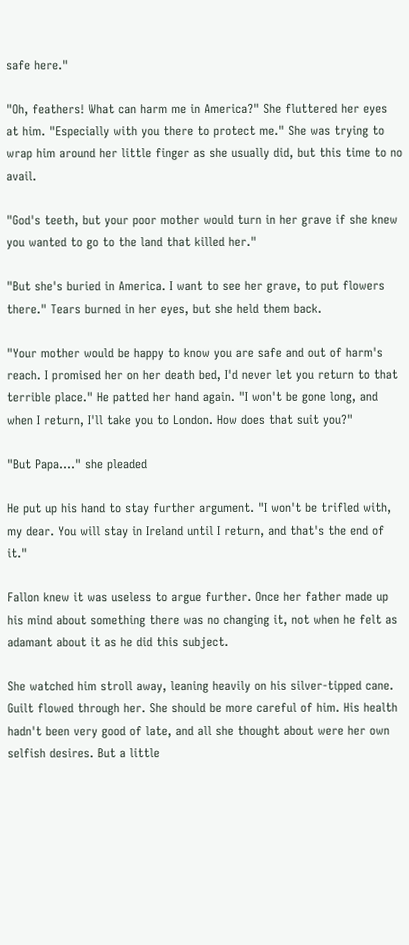safe here."

"Oh, feathers! What can harm me in America?" She fluttered her eyes at him. "Especially with you there to protect me." She was trying to wrap him around her little finger as she usually did, but this time to no avail.

"God's teeth, but your poor mother would turn in her grave if she knew you wanted to go to the land that killed her."

"But she's buried in America. I want to see her grave, to put flowers there." Tears burned in her eyes, but she held them back.

"Your mother would be happy to know you are safe and out of harm's reach. I promised her on her death bed, I'd never let you return to that terrible place." He patted her hand again. "I won't be gone long, and when I return, I'll take you to London. How does that suit you?"

"But Papa...." she pleaded

He put up his hand to stay further argument. "I won't be trifled with, my dear. You will stay in Ireland until I return, and that's the end of it."

Fallon knew it was useless to argue further. Once her father made up his mind about something there was no changing it, not when he felt as adamant about it as he did this subject.

She watched him stroll away, leaning heavily on his silver-tipped cane. Guilt flowed through her. She should be more careful of him. His health hadn't been very good of late, and all she thought about were her own selfish desires. But a little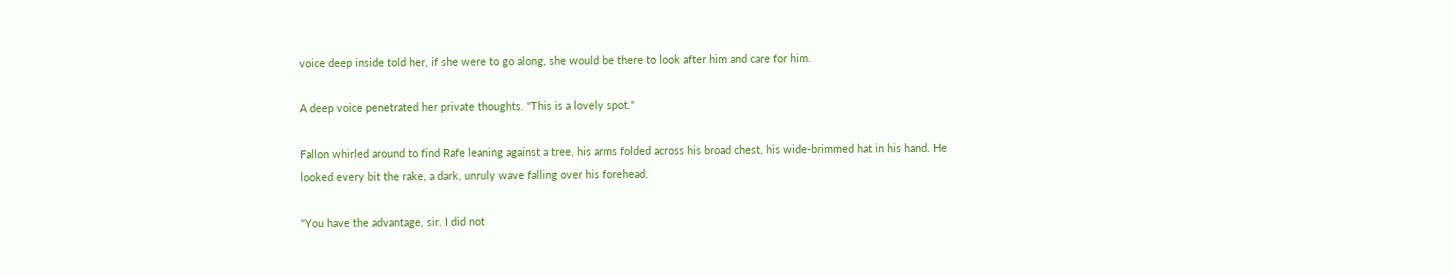voice deep inside told her, if she were to go along, she would be there to look after him and care for him.

A deep voice penetrated her private thoughts. "This is a lovely spot."

Fallon whirled around to find Rafe leaning against a tree, his arms folded across his broad chest, his wide-brimmed hat in his hand. He looked every bit the rake, a dark, unruly wave falling over his forehead.

"You have the advantage, sir. I did not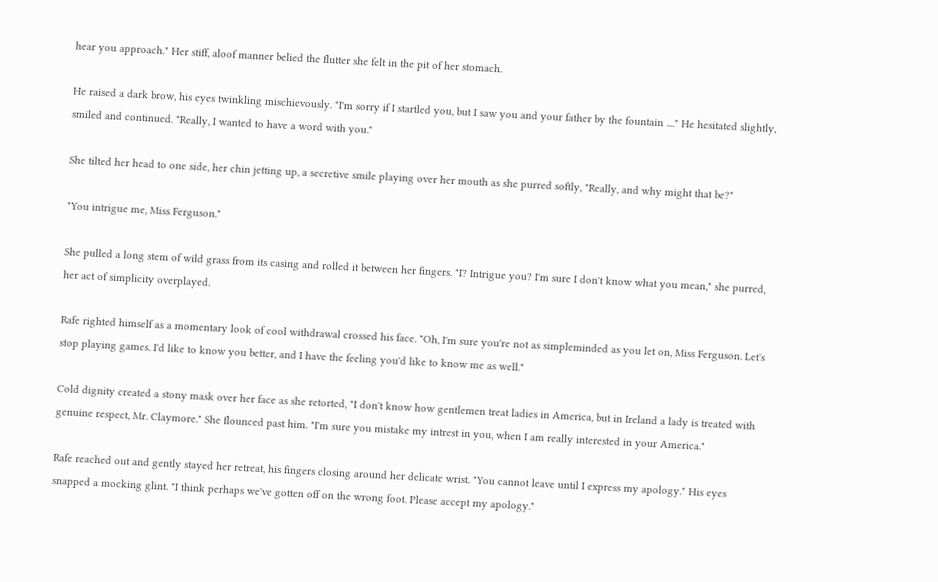hear you approach." Her stiff, aloof manner belied the flutter she felt in the pit of her stomach.

He raised a dark brow, his eyes twinkling mischievously. "I'm sorry if I startled you, but I saw you and your father by the fountain ...." He hesitated slightly, smiled and continued. "Really, I wanted to have a word with you."

She tilted her head to one side, her chin jetting up, a secretive smile playing over her mouth as she purred softly, "Really, and why might that be?"

"You intrigue me, Miss Ferguson."

She pulled a long stem of wild grass from its casing and rolled it between her fingers. "I? Intrigue you? I'm sure I don't know what you mean," she purred, her act of simplicity overplayed.

Rafe righted himself as a momentary look of cool withdrawal crossed his face. "Oh, I'm sure you're not as simpleminded as you let on, Miss Ferguson. Let's stop playing games. I'd like to know you better, and I have the feeling you'd like to know me as well."

Cold dignity created a stony mask over her face as she retorted, "I don't know how gentlemen treat ladies in America, but in Ireland a lady is treated with genuine respect, Mr. Claymore." She flounced past him. "I'm sure you mistake my intrest in you, when I am really interested in your America."

Rafe reached out and gently stayed her retreat, his fingers closing around her delicate wrist. "You cannot leave until I express my apology." His eyes snapped a mocking glint. "I think perhaps we've gotten off on the wrong foot. Please accept my apology."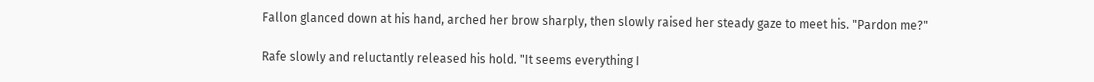Fallon glanced down at his hand, arched her brow sharply, then slowly raised her steady gaze to meet his. "Pardon me?"

Rafe slowly and reluctantly released his hold. "It seems everything I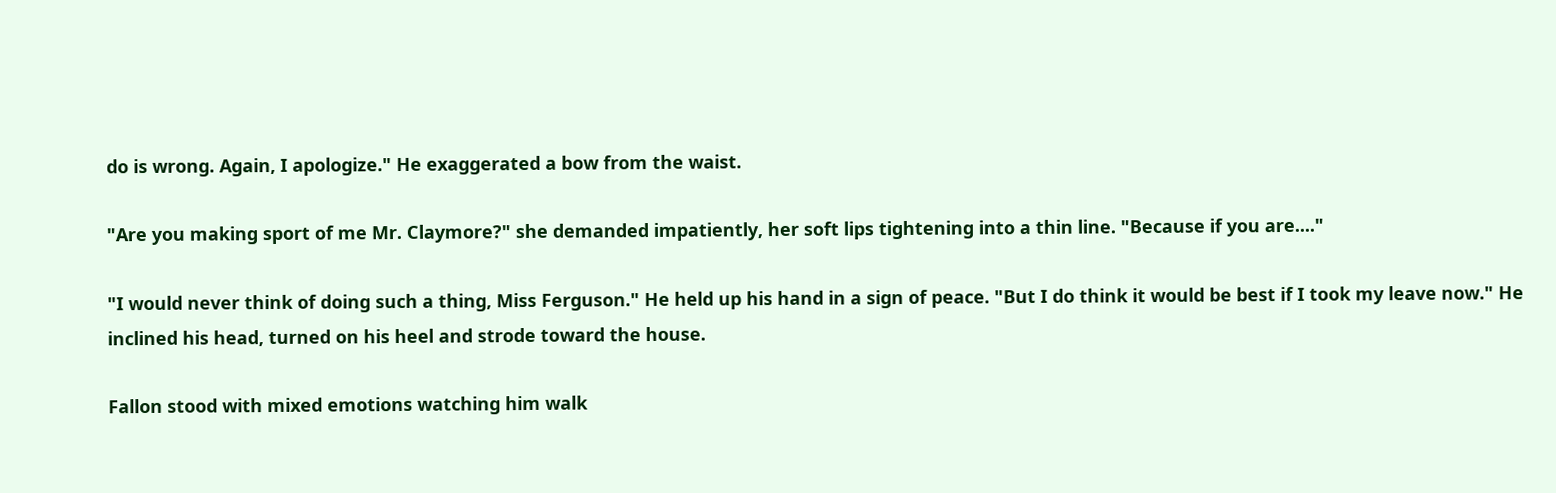do is wrong. Again, I apologize." He exaggerated a bow from the waist.

"Are you making sport of me Mr. Claymore?" she demanded impatiently, her soft lips tightening into a thin line. "Because if you are...."

"I would never think of doing such a thing, Miss Ferguson." He held up his hand in a sign of peace. "But I do think it would be best if I took my leave now." He inclined his head, turned on his heel and strode toward the house.

Fallon stood with mixed emotions watching him walk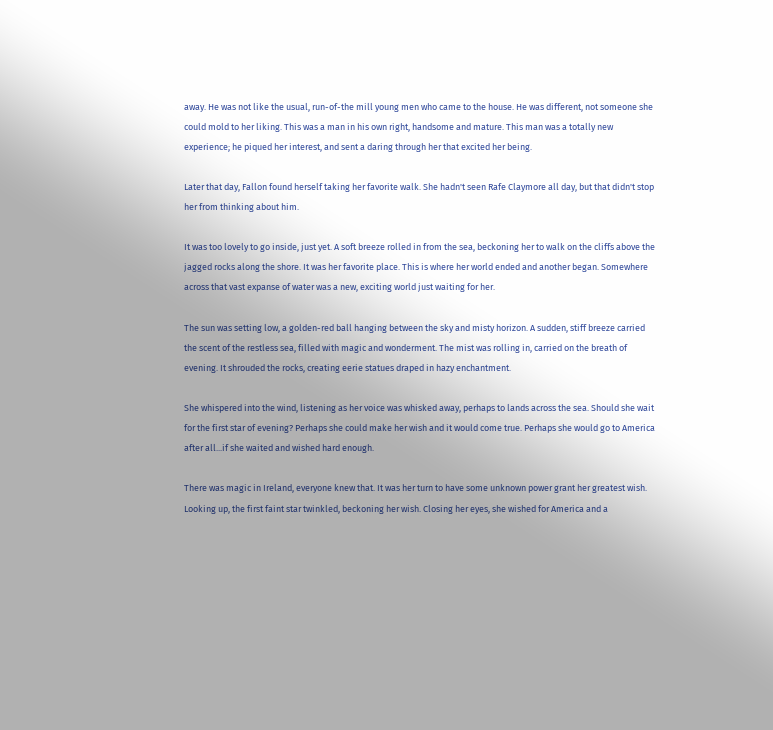away. He was not like the usual, run-of-the mill young men who came to the house. He was different, not someone she could mold to her liking. This was a man in his own right, handsome and mature. This man was a totally new experience; he piqued her interest, and sent a daring through her that excited her being.

Later that day, Fallon found herself taking her favorite walk. She hadn't seen Rafe Claymore all day, but that didn't stop her from thinking about him.

It was too lovely to go inside, just yet. A soft breeze rolled in from the sea, beckoning her to walk on the cliffs above the jagged rocks along the shore. It was her favorite place. This is where her world ended and another began. Somewhere across that vast expanse of water was a new, exciting world just waiting for her.

The sun was setting low, a golden-red ball hanging between the sky and misty horizon. A sudden, stiff breeze carried the scent of the restless sea, filled with magic and wonderment. The mist was rolling in, carried on the breath of evening. It shrouded the rocks, creating eerie statues draped in hazy enchantment.

She whispered into the wind, listening as her voice was whisked away, perhaps to lands across the sea. Should she wait for the first star of evening? Perhaps she could make her wish and it would come true. Perhaps she would go to America after all...if she waited and wished hard enough.

There was magic in Ireland, everyone knew that. It was her turn to have some unknown power grant her greatest wish. Looking up, the first faint star twinkled, beckoning her wish. Closing her eyes, she wished for America and a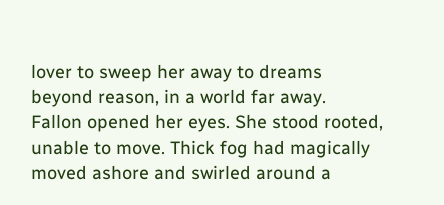lover to sweep her away to dreams beyond reason, in a world far away.
Fallon opened her eyes. She stood rooted, unable to move. Thick fog had magically moved ashore and swirled around a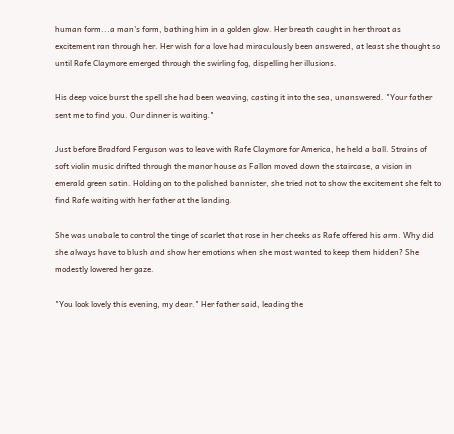human form...a man's form, bathing him in a golden glow. Her breath caught in her throat as excitement ran through her. Her wish for a love had miraculously been answered, at least she thought so until Rafe Claymore emerged through the swirling fog, dispelling her illusions.

His deep voice burst the spell she had been weaving, casting it into the sea, unanswered. "Your father sent me to find you. Our dinner is waiting."

Just before Bradford Ferguson was to leave with Rafe Claymore for America, he held a ball. Strains of soft violin music drifted through the manor house as Fallon moved down the staircase, a vision in emerald green satin. Holding on to the polished bannister, she tried not to show the excitement she felt to find Rafe waiting with her father at the landing.

She was unabale to control the tinge of scarlet that rose in her cheeks as Rafe offered his arm. Why did she always have to blush and show her emotions when she most wanted to keep them hidden? She modestly lowered her gaze.

"You look lovely this evening, my dear." Her father said, leading the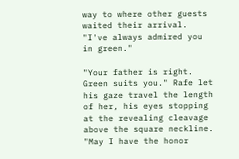way to where other guests waited their arrival. "I've always admired you in green."

"Your father is right. Green suits you." Rafe let his gaze travel the length of her, his eyes stopping at the revealing cleavage above the square neckline. "May I have the honor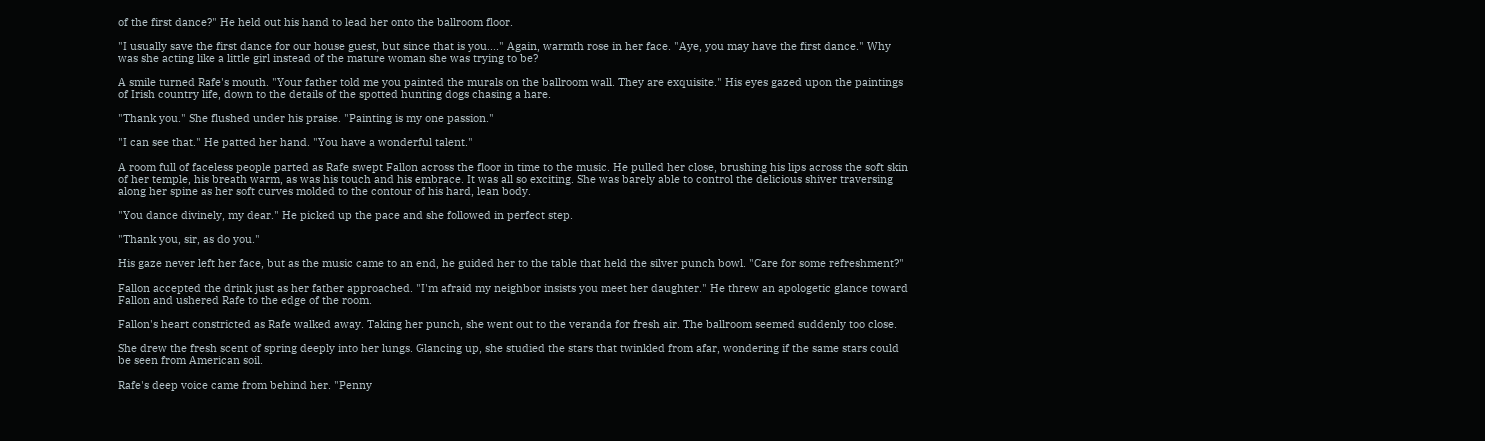of the first dance?" He held out his hand to lead her onto the ballroom floor.

"I usually save the first dance for our house guest, but since that is you...." Again, warmth rose in her face. "Aye, you may have the first dance." Why was she acting like a little girl instead of the mature woman she was trying to be?

A smile turned Rafe's mouth. "Your father told me you painted the murals on the ballroom wall. They are exquisite." His eyes gazed upon the paintings of Irish country life, down to the details of the spotted hunting dogs chasing a hare.

"Thank you." She flushed under his praise. "Painting is my one passion."

"I can see that." He patted her hand. "You have a wonderful talent."

A room full of faceless people parted as Rafe swept Fallon across the floor in time to the music. He pulled her close, brushing his lips across the soft skin of her temple, his breath warm, as was his touch and his embrace. It was all so exciting. She was barely able to control the delicious shiver traversing along her spine as her soft curves molded to the contour of his hard, lean body.

"You dance divinely, my dear." He picked up the pace and she followed in perfect step.

"Thank you, sir, as do you."

His gaze never left her face, but as the music came to an end, he guided her to the table that held the silver punch bowl. "Care for some refreshment?"

Fallon accepted the drink just as her father approached. "I'm afraid my neighbor insists you meet her daughter." He threw an apologetic glance toward Fallon and ushered Rafe to the edge of the room.

Fallon's heart constricted as Rafe walked away. Taking her punch, she went out to the veranda for fresh air. The ballroom seemed suddenly too close.

She drew the fresh scent of spring deeply into her lungs. Glancing up, she studied the stars that twinkled from afar, wondering if the same stars could be seen from American soil.

Rafe's deep voice came from behind her. "Penny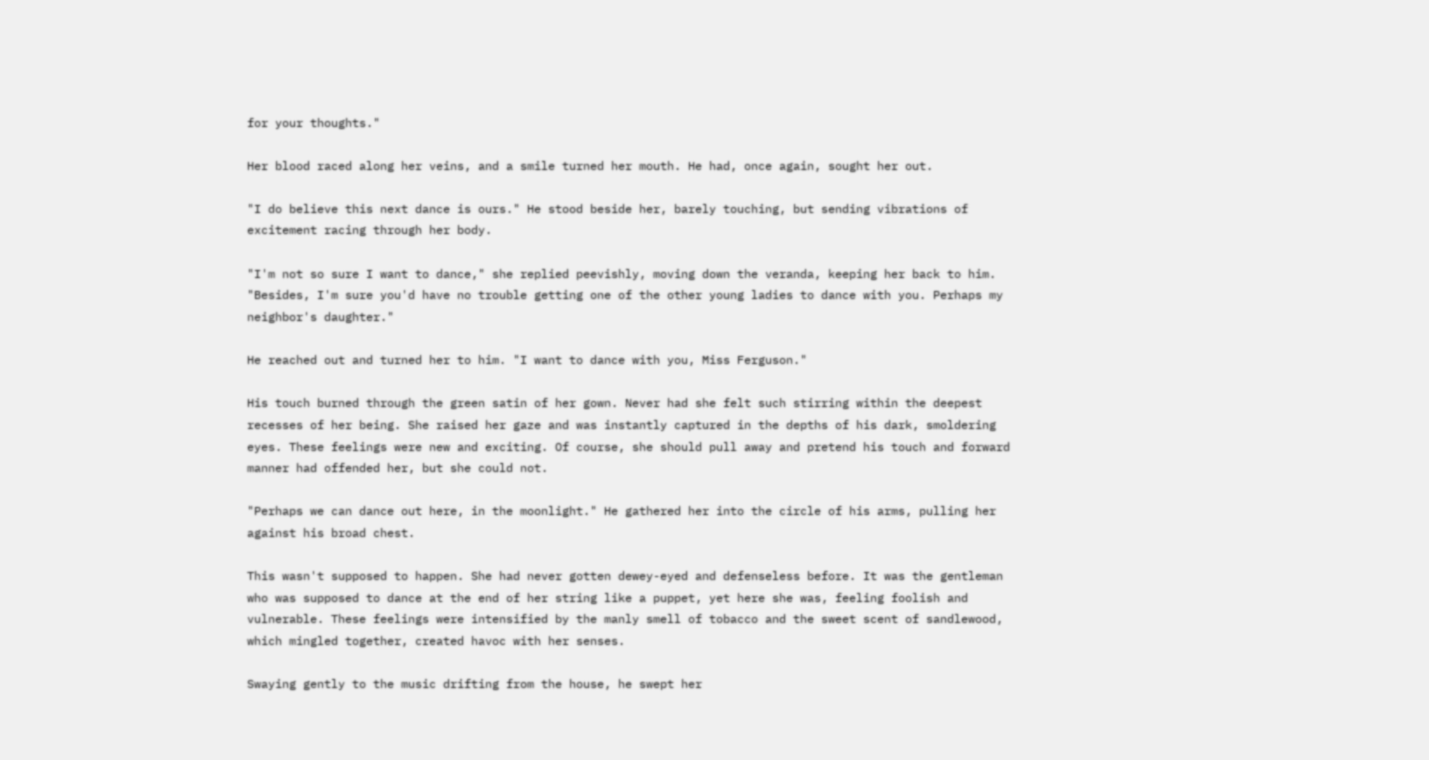for your thoughts."

Her blood raced along her veins, and a smile turned her mouth. He had, once again, sought her out.

"I do believe this next dance is ours." He stood beside her, barely touching, but sending vibrations of excitement racing through her body.

"I'm not so sure I want to dance," she replied peevishly, moving down the veranda, keeping her back to him. "Besides, I'm sure you'd have no trouble getting one of the other young ladies to dance with you. Perhaps my neighbor's daughter."

He reached out and turned her to him. "I want to dance with you, Miss Ferguson."

His touch burned through the green satin of her gown. Never had she felt such stirring within the deepest recesses of her being. She raised her gaze and was instantly captured in the depths of his dark, smoldering eyes. These feelings were new and exciting. Of course, she should pull away and pretend his touch and forward manner had offended her, but she could not.

"Perhaps we can dance out here, in the moonlight." He gathered her into the circle of his arms, pulling her against his broad chest.

This wasn't supposed to happen. She had never gotten dewey-eyed and defenseless before. It was the gentleman who was supposed to dance at the end of her string like a puppet, yet here she was, feeling foolish and vulnerable. These feelings were intensified by the manly smell of tobacco and the sweet scent of sandlewood, which mingled together, created havoc with her senses.

Swaying gently to the music drifting from the house, he swept her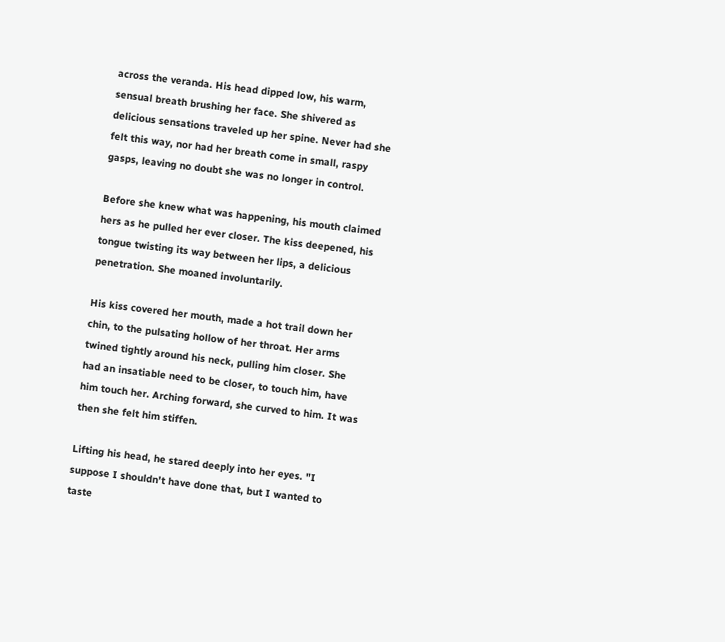across the veranda. His head dipped low, his warm, sensual breath brushing her face. She shivered as delicious sensations traveled up her spine. Never had she felt this way, nor had her breath come in small, raspy gasps, leaving no doubt she was no longer in control.

Before she knew what was happening, his mouth claimed hers as he pulled her ever closer. The kiss deepened, his tongue twisting its way between her lips, a delicious penetration. She moaned involuntarily.

His kiss covered her mouth, made a hot trail down her chin, to the pulsating hollow of her throat. Her arms twined tightly around his neck, pulling him closer. She had an insatiable need to be closer, to touch him, have him touch her. Arching forward, she curved to him. It was then she felt him stiffen.

Lifting his head, he stared deeply into her eyes. "I suppose I shouldn't have done that, but I wanted to taste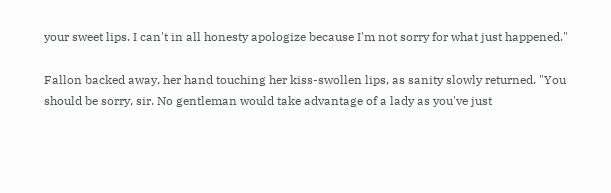your sweet lips. I can't in all honesty apologize because I'm not sorry for what just happened."

Fallon backed away, her hand touching her kiss-swollen lips, as sanity slowly returned. "You should be sorry, sir. No gentleman would take advantage of a lady as you've just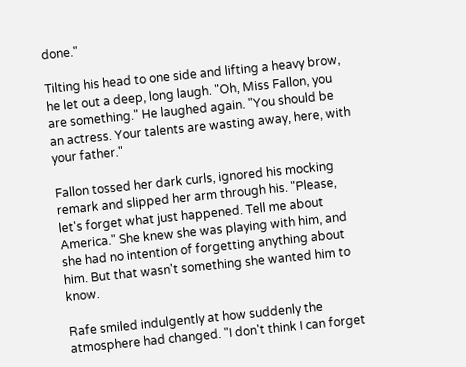done."

Tilting his head to one side and lifting a heavy brow, he let out a deep, long laugh. "Oh, Miss Fallon, you are something." He laughed again. "You should be an actress. Your talents are wasting away, here, with your father."

Fallon tossed her dark curls, ignored his mocking remark and slipped her arm through his. "Please, let's forget what just happened. Tell me about America." She knew she was playing with him, and she had no intention of forgetting anything about him. But that wasn't something she wanted him to know.

Rafe smiled indulgently at how suddenly the atmosphere had changed. "I don't think I can forget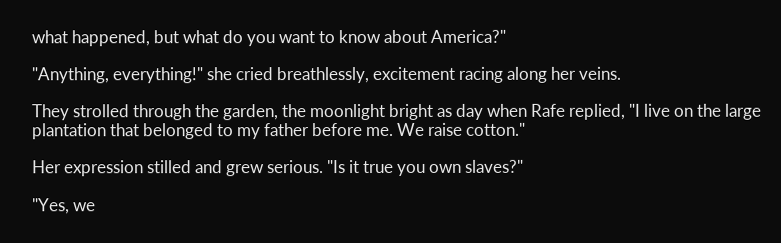what happened, but what do you want to know about America?"

"Anything, everything!" she cried breathlessly, excitement racing along her veins.

They strolled through the garden, the moonlight bright as day when Rafe replied, "I live on the large plantation that belonged to my father before me. We raise cotton."

Her expression stilled and grew serious. "Is it true you own slaves?"

"Yes, we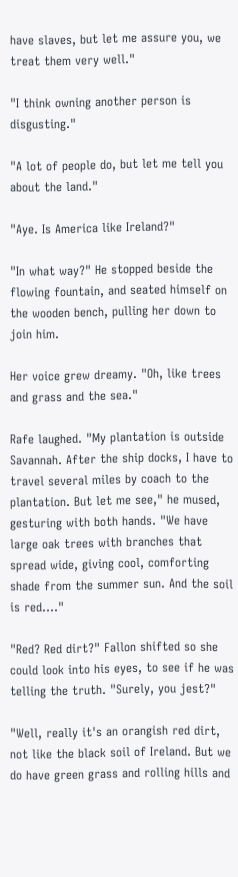have slaves, but let me assure you, we treat them very well."

"I think owning another person is disgusting."

"A lot of people do, but let me tell you about the land."

"Aye. Is America like Ireland?"

"In what way?" He stopped beside the flowing fountain, and seated himself on the wooden bench, pulling her down to join him.

Her voice grew dreamy. "Oh, like trees and grass and the sea."

Rafe laughed. "My plantation is outside Savannah. After the ship docks, I have to travel several miles by coach to the plantation. But let me see," he mused, gesturing with both hands. "We have large oak trees with branches that spread wide, giving cool, comforting shade from the summer sun. And the soil is red...."

"Red? Red dirt?" Fallon shifted so she could look into his eyes, to see if he was telling the truth. "Surely, you jest?"

"Well, really it's an orangish red dirt, not like the black soil of Ireland. But we do have green grass and rolling hills and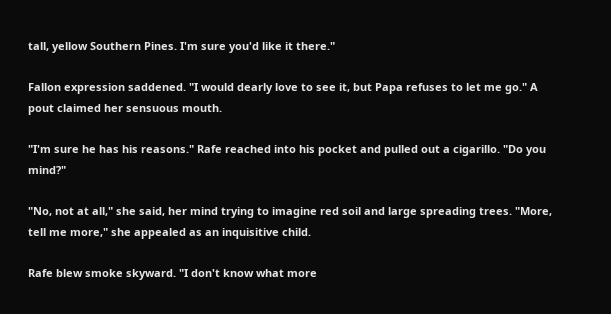tall, yellow Southern Pines. I'm sure you'd like it there."

Fallon expression saddened. "I would dearly love to see it, but Papa refuses to let me go." A pout claimed her sensuous mouth.

"I'm sure he has his reasons." Rafe reached into his pocket and pulled out a cigarillo. "Do you mind?"

"No, not at all," she said, her mind trying to imagine red soil and large spreading trees. "More, tell me more," she appealed as an inquisitive child.

Rafe blew smoke skyward. "I don't know what more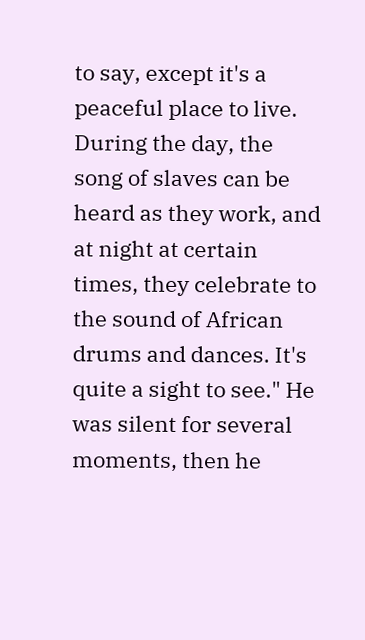to say, except it's a peaceful place to live. During the day, the song of slaves can be heard as they work, and at night at certain times, they celebrate to the sound of African drums and dances. It's quite a sight to see." He was silent for several moments, then he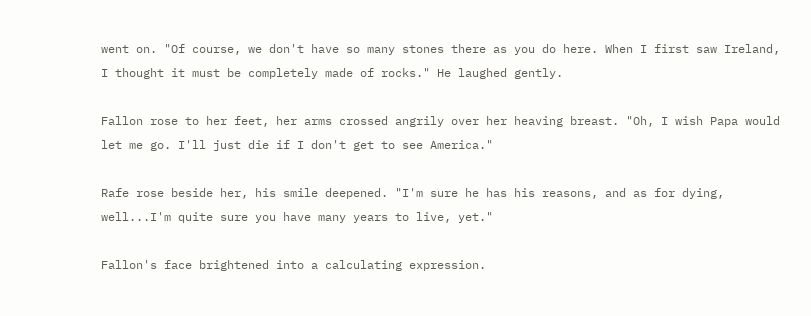went on. "Of course, we don't have so many stones there as you do here. When I first saw Ireland, I thought it must be completely made of rocks." He laughed gently.

Fallon rose to her feet, her arms crossed angrily over her heaving breast. "Oh, I wish Papa would let me go. I'll just die if I don't get to see America."

Rafe rose beside her, his smile deepened. "I'm sure he has his reasons, and as for dying, well...I'm quite sure you have many years to live, yet."

Fallon's face brightened into a calculating expression.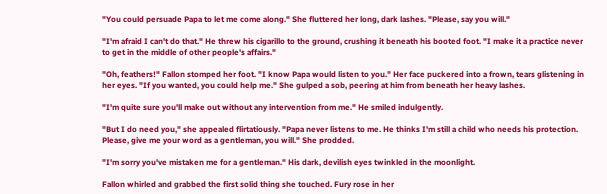"You could persuade Papa to let me come along." She fluttered her long, dark lashes. "Please, say you will."

"I'm afraid I can't do that." He threw his cigarillo to the ground, crushing it beneath his booted foot. "I make it a practice never to get in the middle of other people's affairs."

"Oh, feathers!" Fallon stomped her foot. "I know Papa would listen to you." Her face puckered into a frown, tears glistening in her eyes. "If you wanted, you could help me." She gulped a sob, peering at him from beneath her heavy lashes.

"I'm quite sure you'll make out without any intervention from me." He smiled indulgently.

"But I do need you," she appealed flirtatiously. "Papa never listens to me. He thinks I'm still a child who needs his protection. Please, give me your word as a gentleman, you will." She prodded.

"I'm sorry you've mistaken me for a gentleman." His dark, devilish eyes twinkled in the moonlight.

Fallon whirled and grabbed the first solid thing she touched. Fury rose in her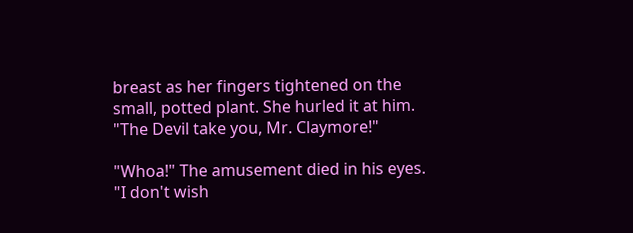breast as her fingers tightened on the small, potted plant. She hurled it at him. "The Devil take you, Mr. Claymore!"

"Whoa!" The amusement died in his eyes. "I don't wish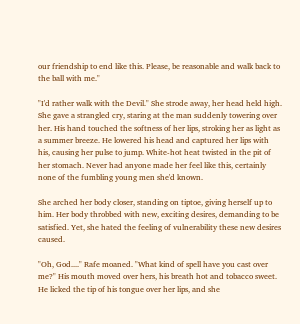our friendship to end like this. Please, be reasonable and walk back to the ball with me."

"I'd rather walk with the Devil." She strode away, her head held high. She gave a strangled cry, staring at the man suddenly towering over her. His hand touched the softness of her lips, stroking her as light as a summer breeze. He lowered his head and captured her lips with his, causing her pulse to jump. White-hot heat twisted in the pit of her stomach. Never had anyone made her feel like this, certainly none of the fumbling young men she'd known.

She arched her body closer, standing on tiptoe, giving herself up to him. Her body throbbed with new, exciting desires, demanding to be satisfied. Yet, she hated the feeling of vulnerability these new desires caused.

"Oh, God...." Rafe moaned. "What kind of spell have you cast over me?" His mouth moved over hers, his breath hot and tobacco sweet. He licked the tip of his tongue over her lips, and she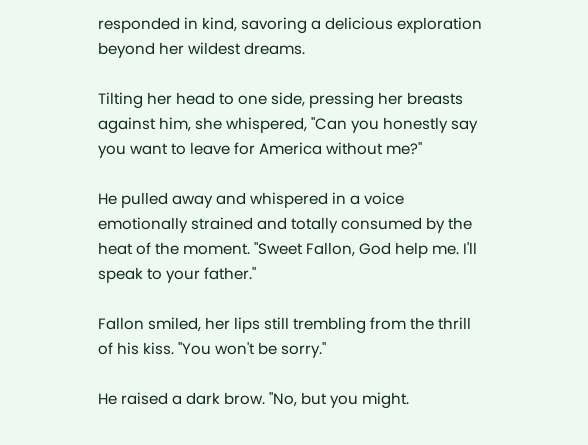responded in kind, savoring a delicious exploration beyond her wildest dreams.

Tilting her head to one side, pressing her breasts against him, she whispered, "Can you honestly say you want to leave for America without me?"

He pulled away and whispered in a voice emotionally strained and totally consumed by the heat of the moment. "Sweet Fallon, God help me. I'll speak to your father."

Fallon smiled, her lips still trembling from the thrill of his kiss. "You won't be sorry."

He raised a dark brow. "No, but you might.